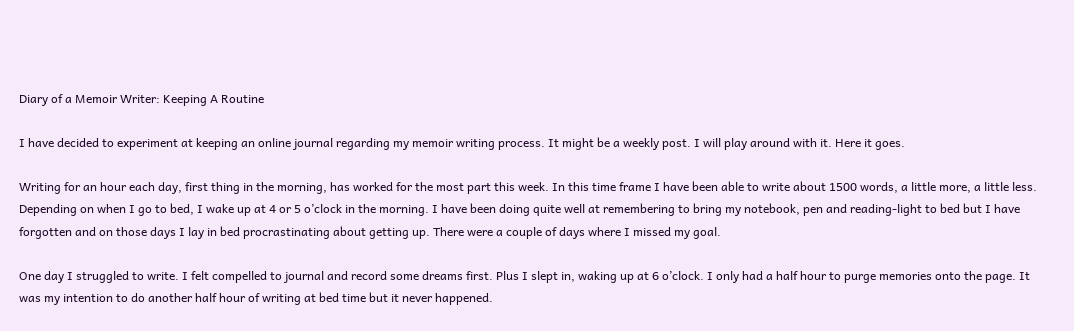Diary of a Memoir Writer: Keeping A Routine

I have decided to experiment at keeping an online journal regarding my memoir writing process. It might be a weekly post. I will play around with it. Here it goes.

Writing for an hour each day, first thing in the morning, has worked for the most part this week. In this time frame I have been able to write about 1500 words, a little more, a little less. Depending on when I go to bed, I wake up at 4 or 5 o’clock in the morning. I have been doing quite well at remembering to bring my notebook, pen and reading-light to bed but I have forgotten and on those days I lay in bed procrastinating about getting up. There were a couple of days where I missed my goal.

One day I struggled to write. I felt compelled to journal and record some dreams first. Plus I slept in, waking up at 6 o’clock. I only had a half hour to purge memories onto the page. It was my intention to do another half hour of writing at bed time but it never happened.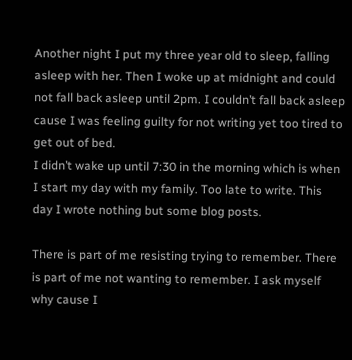Another night I put my three year old to sleep, falling asleep with her. Then I woke up at midnight and could not fall back asleep until 2pm. I couldn’t fall back asleep cause I was feeling guilty for not writing yet too tired to get out of bed.
I didn’t wake up until 7:30 in the morning which is when I start my day with my family. Too late to write. This day I wrote nothing but some blog posts.

There is part of me resisting trying to remember. There is part of me not wanting to remember. I ask myself why cause I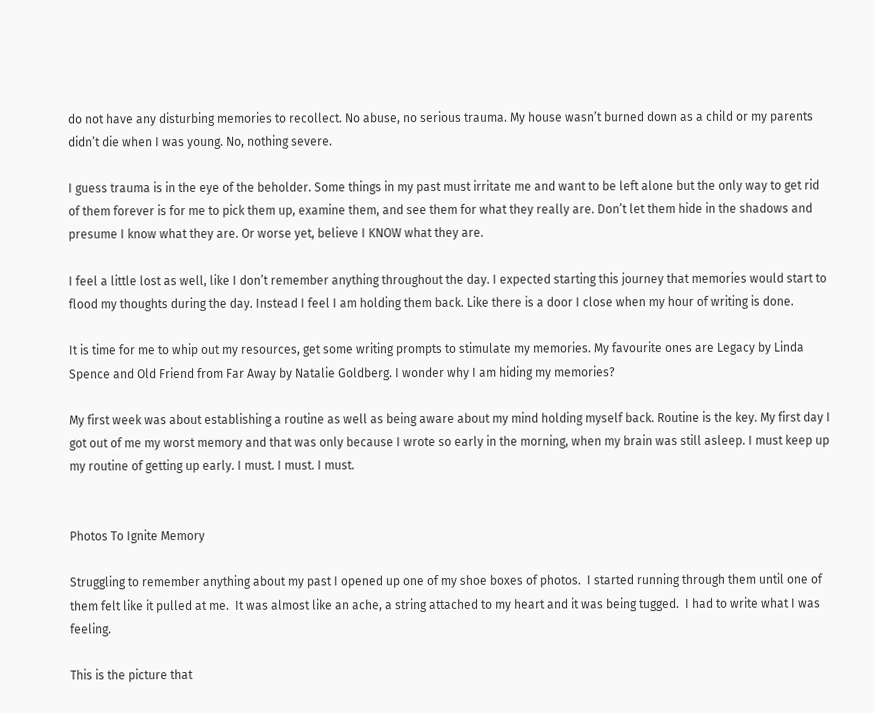do not have any disturbing memories to recollect. No abuse, no serious trauma. My house wasn’t burned down as a child or my parents didn’t die when I was young. No, nothing severe.

I guess trauma is in the eye of the beholder. Some things in my past must irritate me and want to be left alone but the only way to get rid of them forever is for me to pick them up, examine them, and see them for what they really are. Don’t let them hide in the shadows and presume I know what they are. Or worse yet, believe I KNOW what they are.

I feel a little lost as well, like I don’t remember anything throughout the day. I expected starting this journey that memories would start to flood my thoughts during the day. Instead I feel I am holding them back. Like there is a door I close when my hour of writing is done.

It is time for me to whip out my resources, get some writing prompts to stimulate my memories. My favourite ones are Legacy by Linda Spence and Old Friend from Far Away by Natalie Goldberg. I wonder why I am hiding my memories?

My first week was about establishing a routine as well as being aware about my mind holding myself back. Routine is the key. My first day I got out of me my worst memory and that was only because I wrote so early in the morning, when my brain was still asleep. I must keep up my routine of getting up early. I must. I must. I must.


Photos To Ignite Memory

Struggling to remember anything about my past I opened up one of my shoe boxes of photos.  I started running through them until one of them felt like it pulled at me.  It was almost like an ache, a string attached to my heart and it was being tugged.  I had to write what I was feeling.

This is the picture that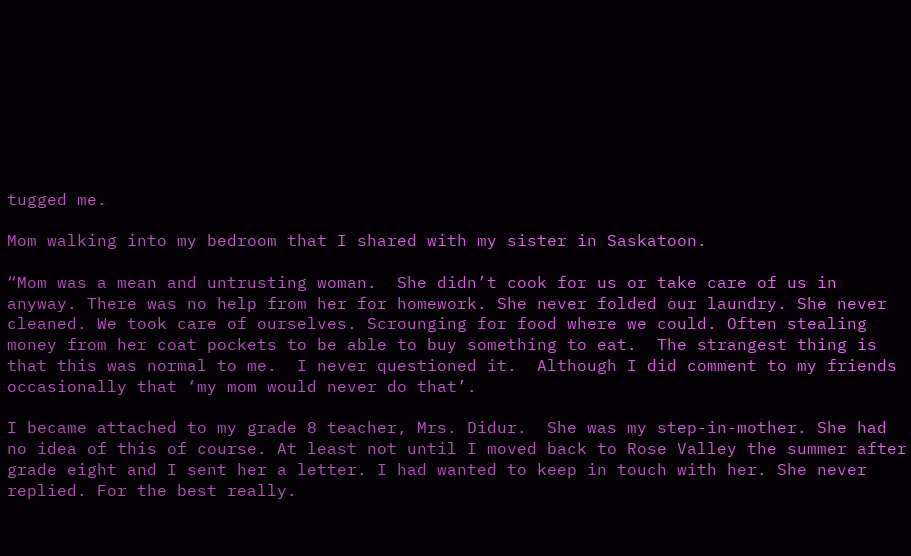tugged me.

Mom walking into my bedroom that I shared with my sister in Saskatoon.

“Mom was a mean and untrusting woman.  She didn’t cook for us or take care of us in anyway. There was no help from her for homework. She never folded our laundry. She never cleaned. We took care of ourselves. Scrounging for food where we could. Often stealing money from her coat pockets to be able to buy something to eat.  The strangest thing is that this was normal to me.  I never questioned it.  Although I did comment to my friends occasionally that ‘my mom would never do that’.

I became attached to my grade 8 teacher, Mrs. Didur.  She was my step-in-mother. She had no idea of this of course. At least not until I moved back to Rose Valley the summer after grade eight and I sent her a letter. I had wanted to keep in touch with her. She never replied. For the best really.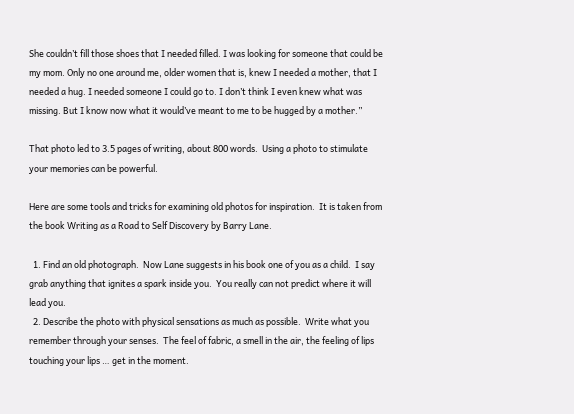She couldn’t fill those shoes that I needed filled. I was looking for someone that could be my mom. Only no one around me, older women that is, knew I needed a mother, that I needed a hug. I needed someone I could go to. I don’t think I even knew what was missing. But I know now what it would’ve meant to me to be hugged by a mother.”

That photo led to 3.5 pages of writing, about 800 words.  Using a photo to stimulate your memories can be powerful.

Here are some tools and tricks for examining old photos for inspiration.  It is taken from the book Writing as a Road to Self Discovery by Barry Lane.

  1. Find an old photograph.  Now Lane suggests in his book one of you as a child.  I say grab anything that ignites a spark inside you.  You really can not predict where it will lead you.
  2. Describe the photo with physical sensations as much as possible.  Write what you remember through your senses.  The feel of fabric, a smell in the air, the feeling of lips touching your lips … get in the moment.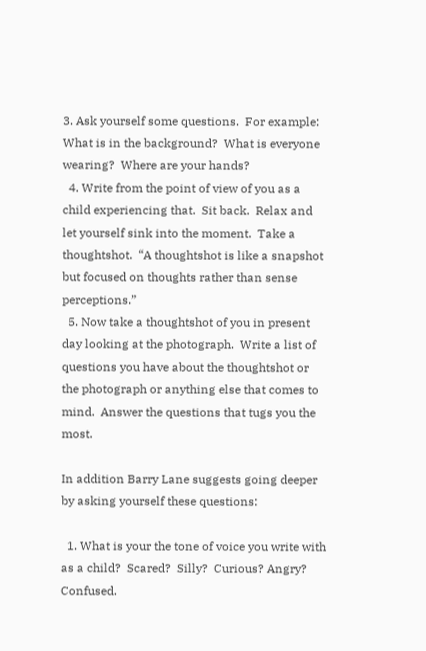3. Ask yourself some questions.  For example:  What is in the background?  What is everyone wearing?  Where are your hands?
  4. Write from the point of view of you as a child experiencing that.  Sit back.  Relax and let yourself sink into the moment.  Take a thoughtshot.  “A thoughtshot is like a snapshot but focused on thoughts rather than sense perceptions.”
  5. Now take a thoughtshot of you in present day looking at the photograph.  Write a list of questions you have about the thoughtshot or the photograph or anything else that comes to mind.  Answer the questions that tugs you the most.

In addition Barry Lane suggests going deeper by asking yourself these questions:

  1. What is your the tone of voice you write with as a child?  Scared?  Silly?  Curious? Angry?  Confused.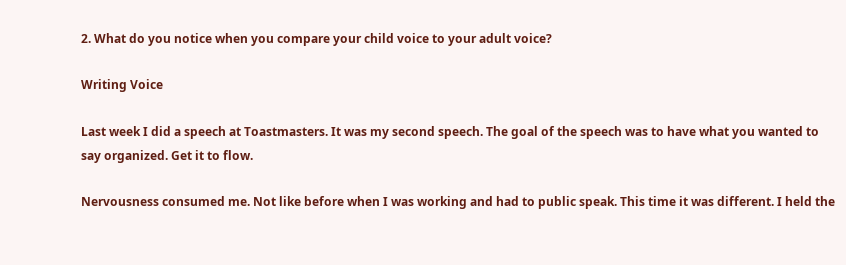2. What do you notice when you compare your child voice to your adult voice?

Writing Voice

Last week I did a speech at Toastmasters. It was my second speech. The goal of the speech was to have what you wanted to say organized. Get it to flow.

Nervousness consumed me. Not like before when I was working and had to public speak. This time it was different. I held the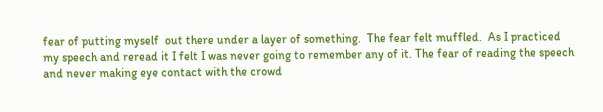fear of putting myself  out there under a layer of something.  The fear felt muffled.  As I practiced my speech and reread it I felt I was never going to remember any of it. The fear of reading the speech and never making eye contact with the crowd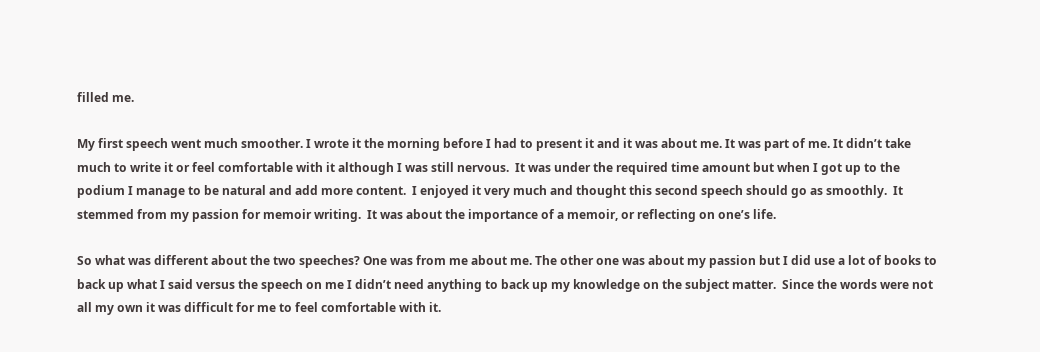filled me.

My first speech went much smoother. I wrote it the morning before I had to present it and it was about me. It was part of me. It didn’t take much to write it or feel comfortable with it although I was still nervous.  It was under the required time amount but when I got up to the podium I manage to be natural and add more content.  I enjoyed it very much and thought this second speech should go as smoothly.  It stemmed from my passion for memoir writing.  It was about the importance of a memoir, or reflecting on one’s life.

So what was different about the two speeches? One was from me about me. The other one was about my passion but I did use a lot of books to back up what I said versus the speech on me I didn’t need anything to back up my knowledge on the subject matter.  Since the words were not all my own it was difficult for me to feel comfortable with it.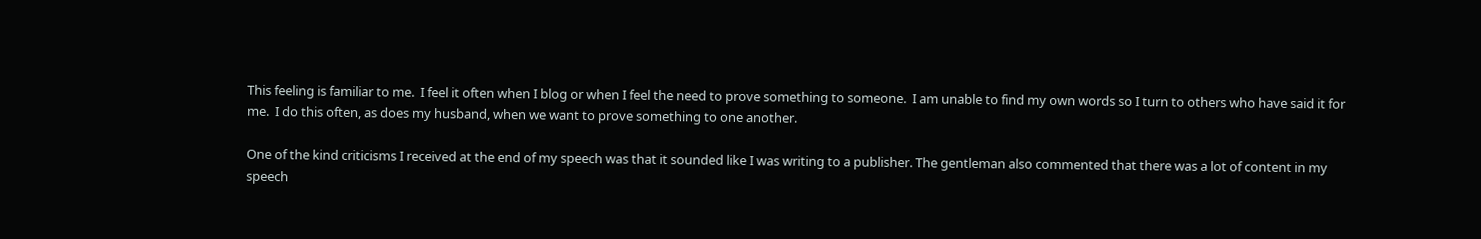This feeling is familiar to me.  I feel it often when I blog or when I feel the need to prove something to someone.  I am unable to find my own words so I turn to others who have said it for me.  I do this often, as does my husband, when we want to prove something to one another.

One of the kind criticisms I received at the end of my speech was that it sounded like I was writing to a publisher. The gentleman also commented that there was a lot of content in my speech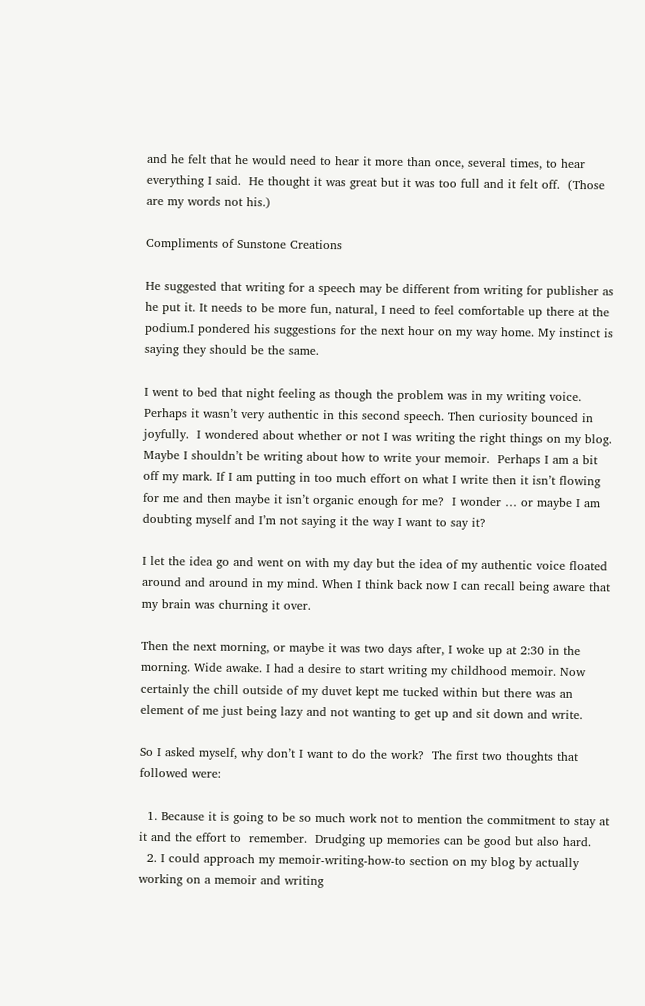and he felt that he would need to hear it more than once, several times, to hear everything I said.  He thought it was great but it was too full and it felt off.  (Those are my words not his.)

Compliments of Sunstone Creations

He suggested that writing for a speech may be different from writing for publisher as he put it. It needs to be more fun, natural, I need to feel comfortable up there at the podium.I pondered his suggestions for the next hour on my way home. My instinct is saying they should be the same.

I went to bed that night feeling as though the problem was in my writing voice. Perhaps it wasn’t very authentic in this second speech. Then curiosity bounced in joyfully.  I wondered about whether or not I was writing the right things on my blog. Maybe I shouldn’t be writing about how to write your memoir.  Perhaps I am a bit off my mark. If I am putting in too much effort on what I write then it isn’t flowing for me and then maybe it isn’t organic enough for me?  I wonder … or maybe I am doubting myself and I’m not saying it the way I want to say it?

I let the idea go and went on with my day but the idea of my authentic voice floated around and around in my mind. When I think back now I can recall being aware that my brain was churning it over.

Then the next morning, or maybe it was two days after, I woke up at 2:30 in the morning. Wide awake. I had a desire to start writing my childhood memoir. Now certainly the chill outside of my duvet kept me tucked within but there was an element of me just being lazy and not wanting to get up and sit down and write.

So I asked myself, why don’t I want to do the work?  The first two thoughts that followed were:

  1. Because it is going to be so much work not to mention the commitment to stay at it and the effort to  remember.  Drudging up memories can be good but also hard.
  2. I could approach my memoir-writing-how-to section on my blog by actually working on a memoir and writing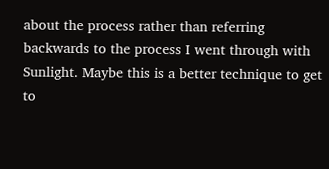about the process rather than referring backwards to the process I went through with Sunlight. Maybe this is a better technique to get to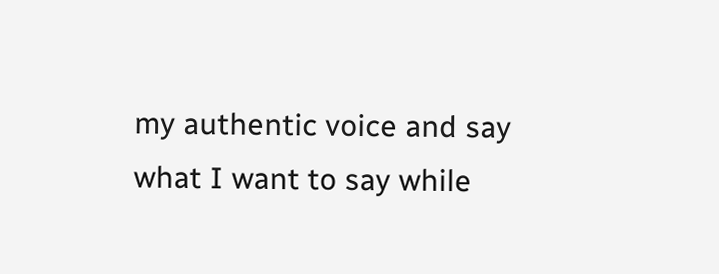my authentic voice and say what I want to say while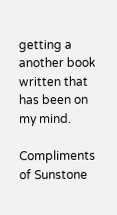getting a another book written that has been on my mind.

Compliments of Sunstone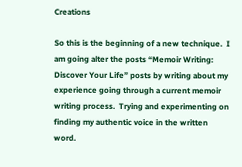Creations

So this is the beginning of a new technique.  I am going alter the posts “Memoir Writing:  Discover Your Life” posts by writing about my experience going through a current memoir writing process.  Trying and experimenting on finding my authentic voice in the written word.